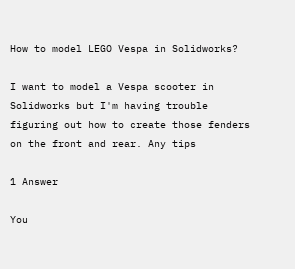How to model LEGO Vespa in Solidworks?

I want to model a Vespa scooter in Solidworks but I'm having trouble figuring out how to create those fenders on the front and rear. Any tips

1 Answer

You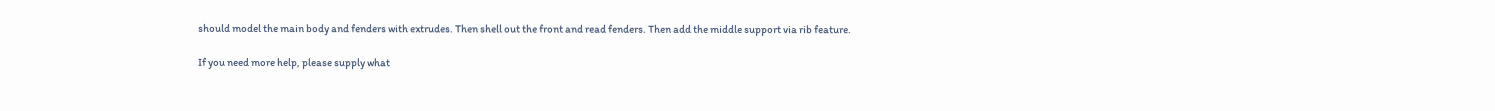should model the main body and fenders with extrudes. Then shell out the front and read fenders. Then add the middle support via rib feature.

If you need more help, please supply what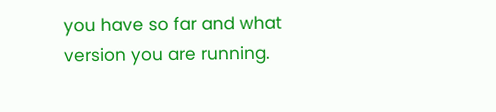you have so far and what version you are running.